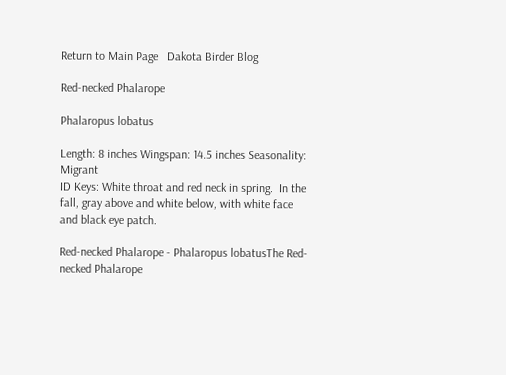Return to Main Page   Dakota Birder Blog

Red-necked Phalarope

Phalaropus lobatus

Length: 8 inches Wingspan: 14.5 inches Seasonality: Migrant
ID Keys: White throat and red neck in spring.  In the fall, gray above and white below, with white face and black eye patch.

Red-necked Phalarope - Phalaropus lobatusThe Red-necked Phalarope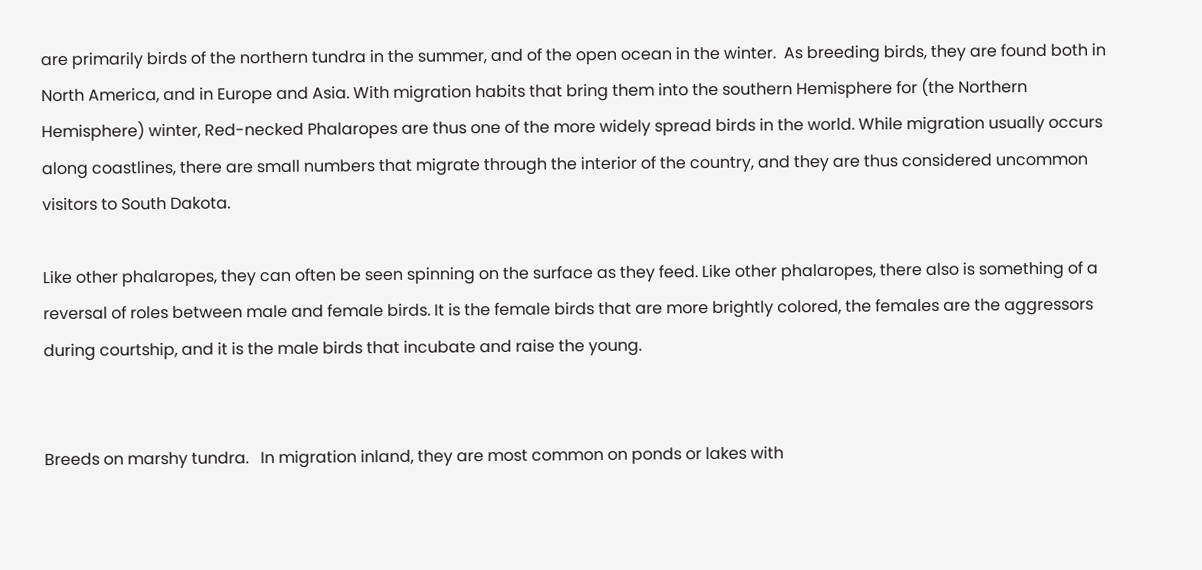are primarily birds of the northern tundra in the summer, and of the open ocean in the winter.  As breeding birds, they are found both in North America, and in Europe and Asia. With migration habits that bring them into the southern Hemisphere for (the Northern Hemisphere) winter, Red-necked Phalaropes are thus one of the more widely spread birds in the world. While migration usually occurs along coastlines, there are small numbers that migrate through the interior of the country, and they are thus considered uncommon visitors to South Dakota.

Like other phalaropes, they can often be seen spinning on the surface as they feed. Like other phalaropes, there also is something of a reversal of roles between male and female birds. It is the female birds that are more brightly colored, the females are the aggressors during courtship, and it is the male birds that incubate and raise the young.


Breeds on marshy tundra.   In migration inland, they are most common on ponds or lakes with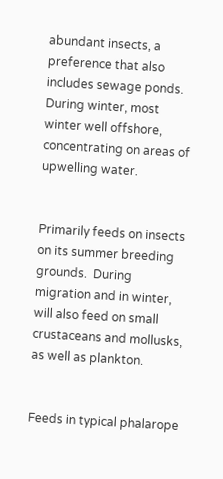abundant insects, a preference that also includes sewage ponds.  During winter, most winter well offshore, concentrating on areas of upwelling water.


Primarily feeds on insects on its summer breeding grounds.  During migration and in winter, will also feed on small crustaceans and mollusks, as well as plankton.


Feeds in typical phalarope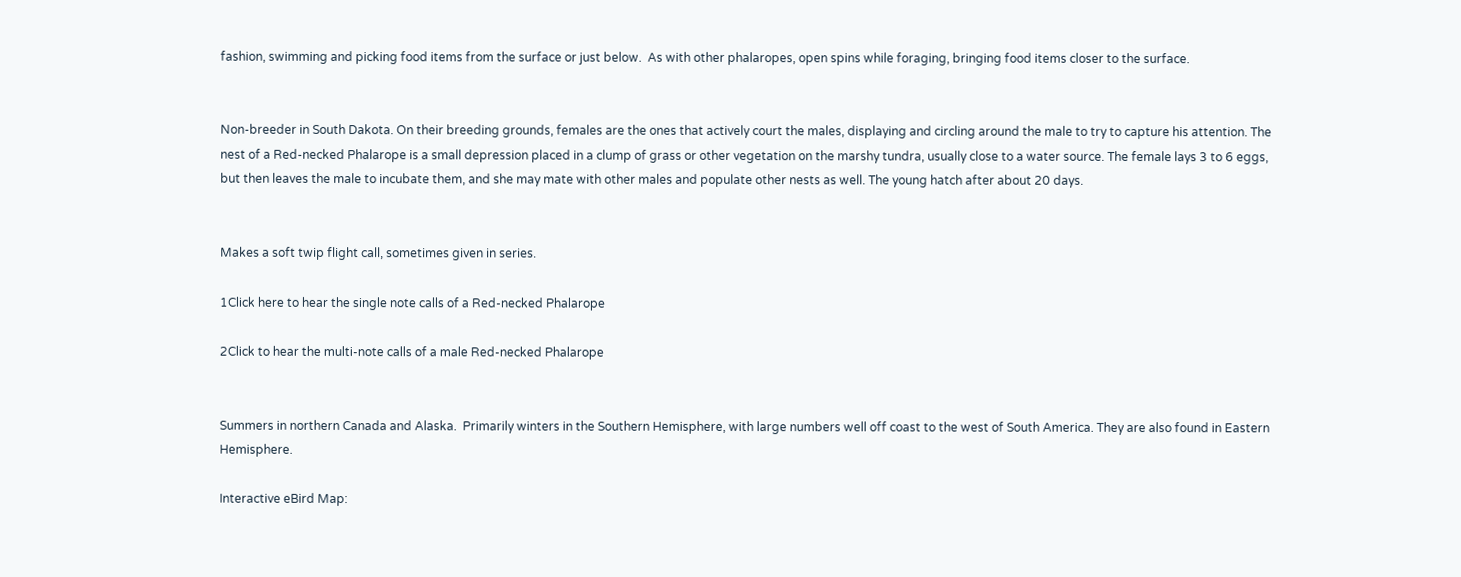fashion, swimming and picking food items from the surface or just below.  As with other phalaropes, open spins while foraging, bringing food items closer to the surface.


Non-breeder in South Dakota. On their breeding grounds, females are the ones that actively court the males, displaying and circling around the male to try to capture his attention. The nest of a Red-necked Phalarope is a small depression placed in a clump of grass or other vegetation on the marshy tundra, usually close to a water source. The female lays 3 to 6 eggs, but then leaves the male to incubate them, and she may mate with other males and populate other nests as well. The young hatch after about 20 days.


Makes a soft twip flight call, sometimes given in series.

1Click here to hear the single note calls of a Red-necked Phalarope

2Click to hear the multi-note calls of a male Red-necked Phalarope


Summers in northern Canada and Alaska.  Primarily winters in the Southern Hemisphere, with large numbers well off coast to the west of South America. They are also found in Eastern Hemisphere.

Interactive eBird Map: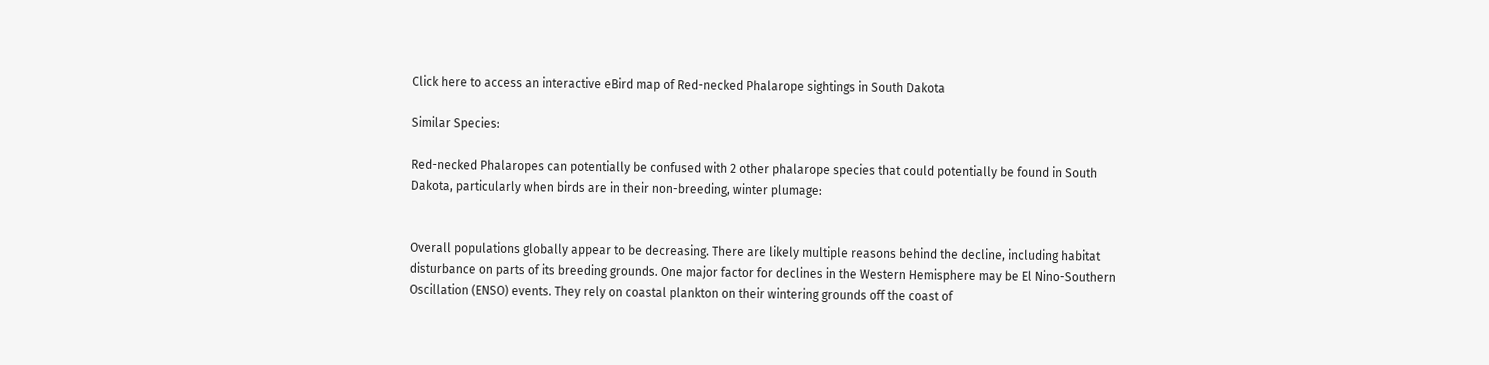Click here to access an interactive eBird map of Red-necked Phalarope sightings in South Dakota

Similar Species:

Red-necked Phalaropes can potentially be confused with 2 other phalarope species that could potentially be found in South Dakota, particularly when birds are in their non-breeding, winter plumage:


Overall populations globally appear to be decreasing. There are likely multiple reasons behind the decline, including habitat disturbance on parts of its breeding grounds. One major factor for declines in the Western Hemisphere may be El Nino-Southern Oscillation (ENSO) events. They rely on coastal plankton on their wintering grounds off the coast of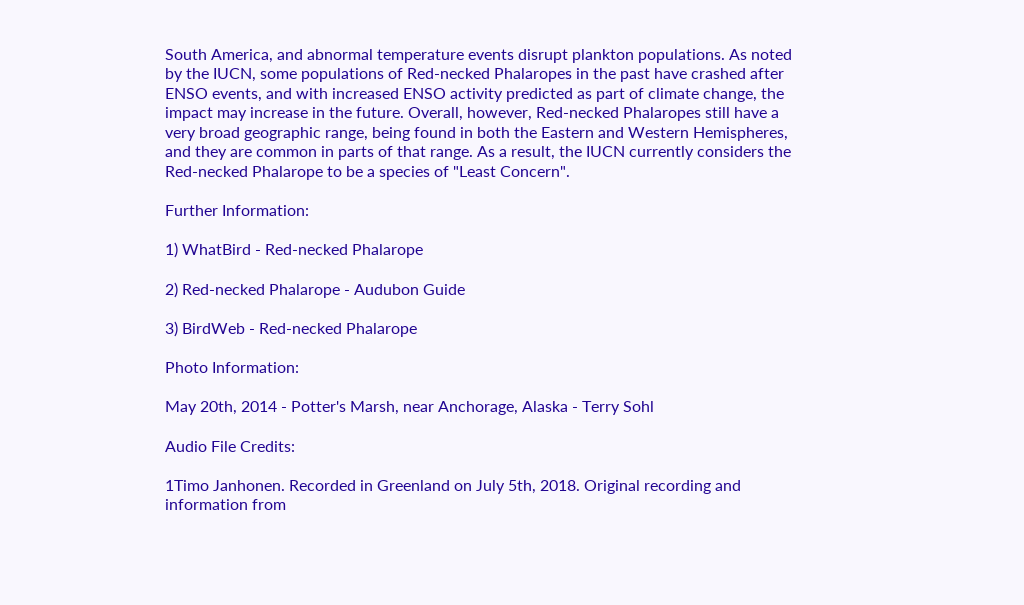South America, and abnormal temperature events disrupt plankton populations. As noted by the IUCN, some populations of Red-necked Phalaropes in the past have crashed after ENSO events, and with increased ENSO activity predicted as part of climate change, the impact may increase in the future. Overall, however, Red-necked Phalaropes still have a very broad geographic range, being found in both the Eastern and Western Hemispheres, and they are common in parts of that range. As a result, the IUCN currently considers the Red-necked Phalarope to be a species of "Least Concern".

Further Information:

1) WhatBird - Red-necked Phalarope

2) Red-necked Phalarope - Audubon Guide

3) BirdWeb - Red-necked Phalarope

Photo Information:

May 20th, 2014 - Potter's Marsh, near Anchorage, Alaska - Terry Sohl

Audio File Credits:

1Timo Janhonen. Recorded in Greenland on July 5th, 2018. Original recording and information from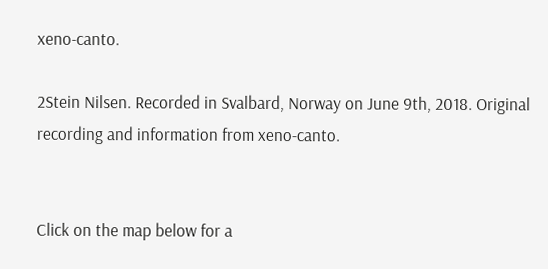xeno-canto.

2Stein Nilsen. Recorded in Svalbard, Norway on June 9th, 2018. Original recording and information from xeno-canto.


Click on the map below for a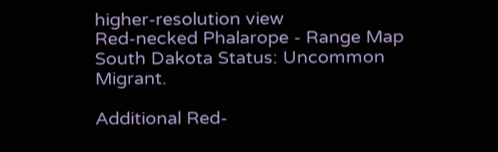higher-resolution view
Red-necked Phalarope - Range Map
South Dakota Status: Uncommon Migrant.

Additional Red-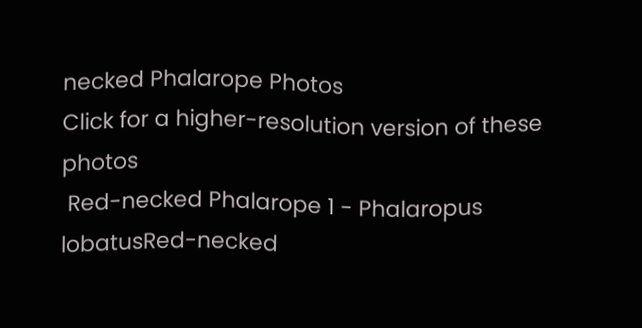necked Phalarope Photos
Click for a higher-resolution version of these photos
 Red-necked Phalarope 1 - Phalaropus lobatusRed-necked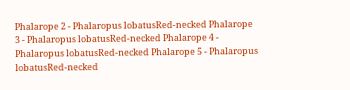Phalarope 2 - Phalaropus lobatusRed-necked Phalarope 3 - Phalaropus lobatusRed-necked Phalarope 4 - Phalaropus lobatusRed-necked Phalarope 5 - Phalaropus lobatusRed-necked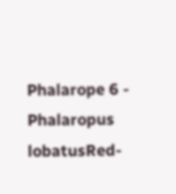Phalarope 6 - Phalaropus lobatusRed-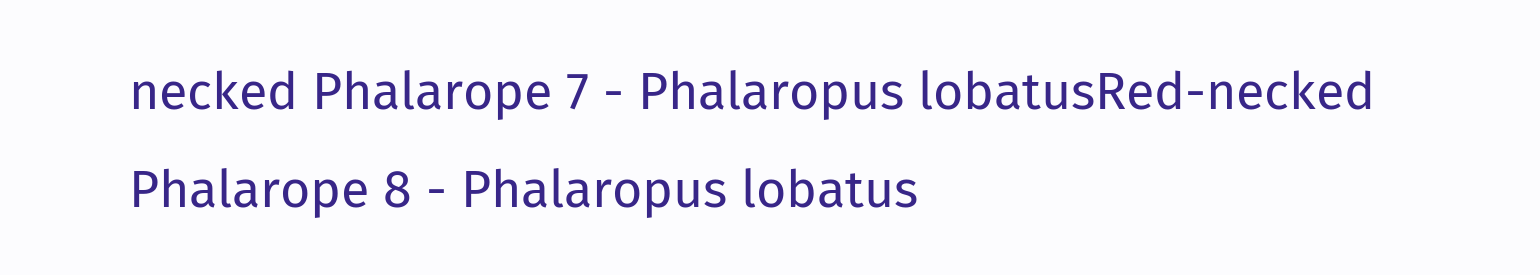necked Phalarope 7 - Phalaropus lobatusRed-necked Phalarope 8 - Phalaropus lobatus